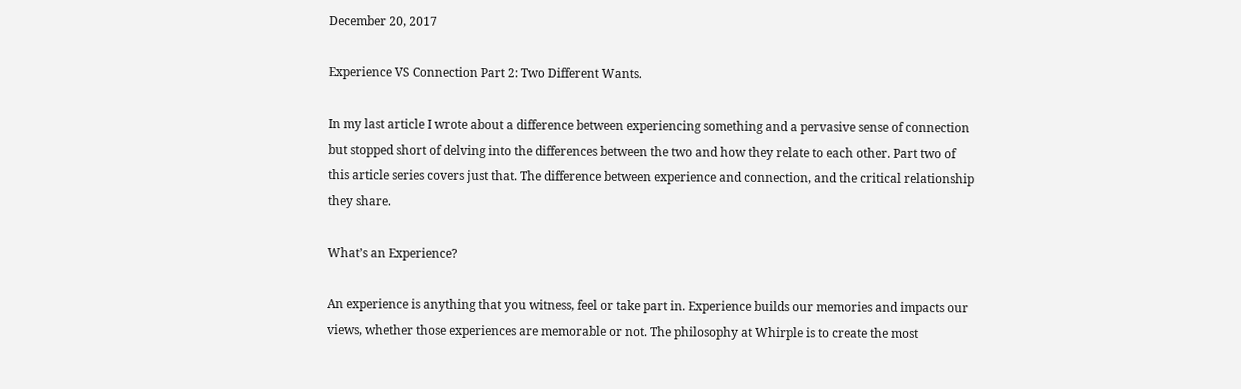December 20, 2017

Experience VS Connection Part 2: Two Different Wants.

In my last article I wrote about a difference between experiencing something and a pervasive sense of connection but stopped short of delving into the differences between the two and how they relate to each other. Part two of this article series covers just that. The difference between experience and connection, and the critical relationship they share.

What’s an Experience?

An experience is anything that you witness, feel or take part in. Experience builds our memories and impacts our views, whether those experiences are memorable or not. The philosophy at Whirple is to create the most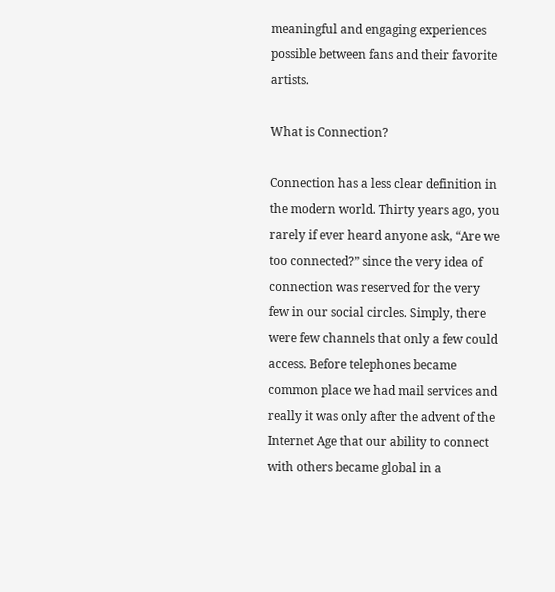meaningful and engaging experiences possible between fans and their favorite artists.

What is Connection?

Connection has a less clear definition in the modern world. Thirty years ago, you rarely if ever heard anyone ask, “Are we too connected?” since the very idea of connection was reserved for the very few in our social circles. Simply, there were few channels that only a few could access. Before telephones became common place we had mail services and really it was only after the advent of the Internet Age that our ability to connect with others became global in a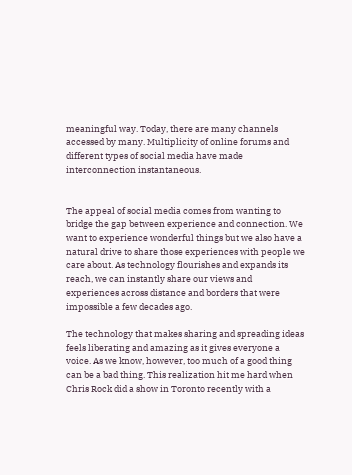meaningful way. Today, there are many channels accessed by many. Multiplicity of online forums and different types of social media have made interconnection instantaneous.


The appeal of social media comes from wanting to bridge the gap between experience and connection. We want to experience wonderful things but we also have a natural drive to share those experiences with people we care about. As technology flourishes and expands its reach, we can instantly share our views and experiences across distance and borders that were impossible a few decades ago.

The technology that makes sharing and spreading ideas feels liberating and amazing as it gives everyone a voice. As we know, however, too much of a good thing can be a bad thing. This realization hit me hard when Chris Rock did a show in Toronto recently with a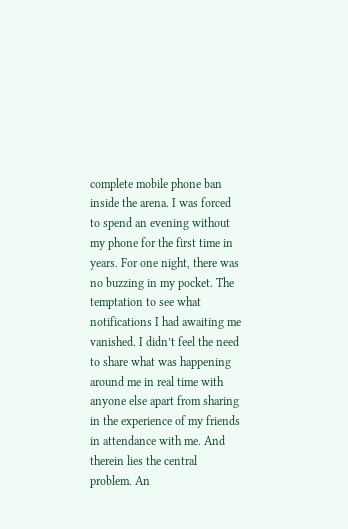complete mobile phone ban inside the arena. I was forced to spend an evening without my phone for the first time in years. For one night, there was no buzzing in my pocket. The temptation to see what notifications I had awaiting me vanished. I didn’t feel the need to share what was happening around me in real time with anyone else apart from sharing in the experience of my friends in attendance with me. And therein lies the central problem. An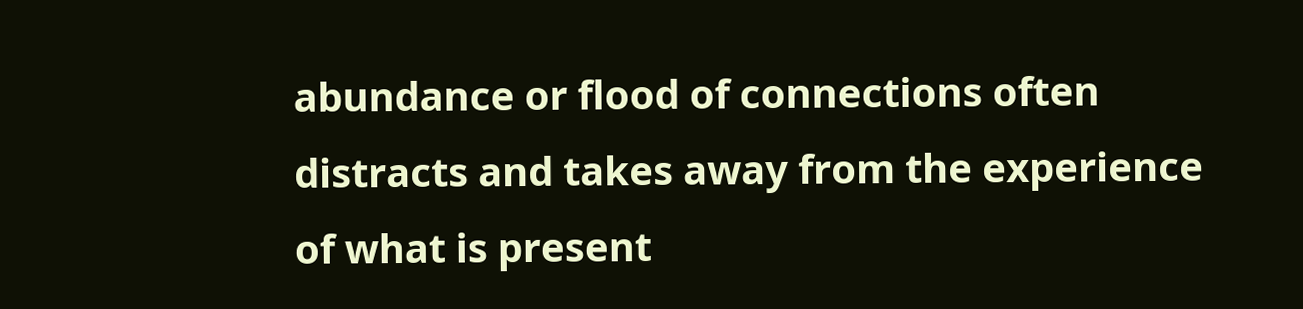abundance or flood of connections often distracts and takes away from the experience of what is present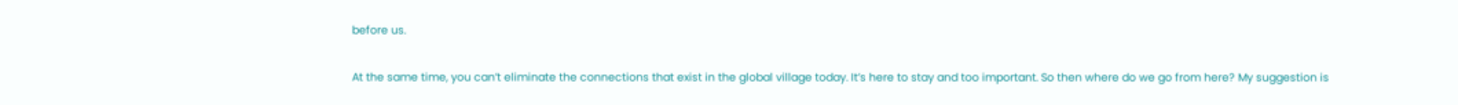before us.

At the same time, you can’t eliminate the connections that exist in the global village today. It’s here to stay and too important. So then where do we go from here? My suggestion is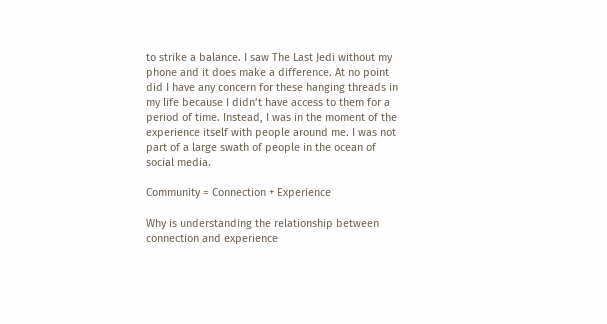to strike a balance. I saw The Last Jedi without my phone and it does make a difference. At no point did I have any concern for these hanging threads in my life because I didn’t have access to them for a period of time. Instead, I was in the moment of the experience itself with people around me. I was not part of a large swath of people in the ocean of social media.

Community = Connection + Experience

Why is understanding the relationship between connection and experience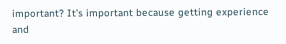important? It’s important because getting experience and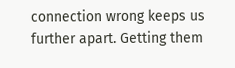connection wrong keeps us further apart. Getting them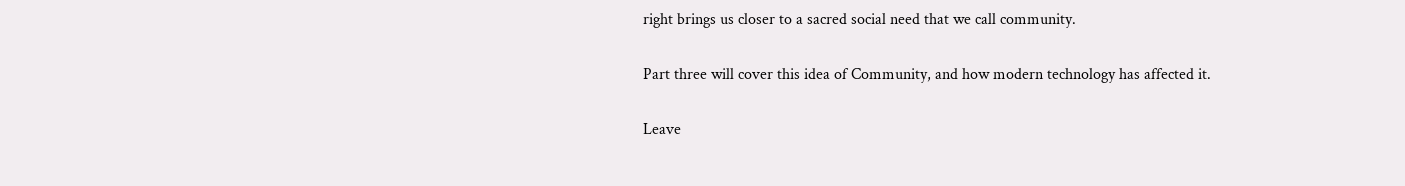right brings us closer to a sacred social need that we call community.

Part three will cover this idea of Community, and how modern technology has affected it.

Leave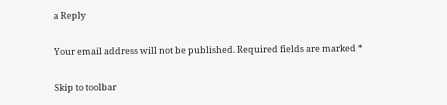a Reply

Your email address will not be published. Required fields are marked *

Skip to toolbar